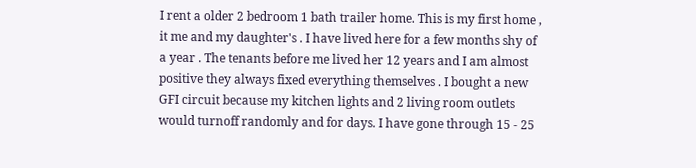I rent a older 2 bedroom 1 bath trailer home. This is my first home , it me and my daughter's . I have lived here for a few months shy of a year . The tenants before me lived her 12 years and I am almost positive they always fixed everything themselves . I bought a new GFI circuit because my kitchen lights and 2 living room outlets would turnoff randomly and for days. I have gone through 15 - 25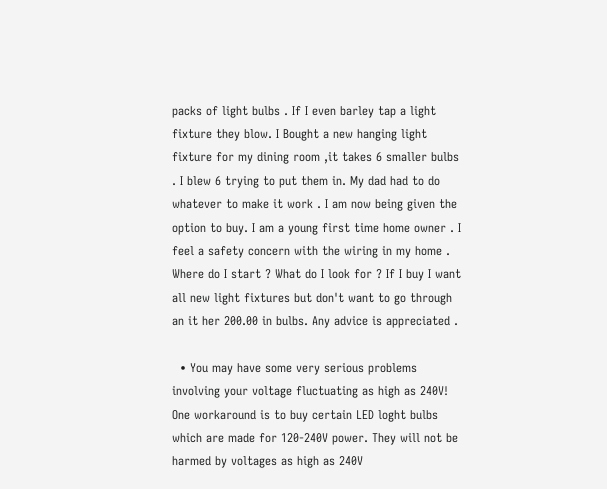packs of light bulbs . If I even barley tap a light fixture they blow. I Bought a new hanging light fixture for my dining room ,it takes 6 smaller bulbs . I blew 6 trying to put them in. My dad had to do whatever to make it work . I am now being given the option to buy. I am a young first time home owner . I feel a safety concern with the wiring in my home . Where do I start ? What do I look for ? If I buy I want all new light fixtures but don't want to go through an it her 200.00 in bulbs. Any advice is appreciated .

  • You may have some very serious problems involving your voltage fluctuating as high as 240V! One workaround is to buy certain LED loght bulbs which are made for 120-240V power. They will not be harmed by voltages as high as 240V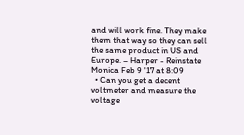and will work fine. They make them that way so they can sell the same product in US and Europe. – Harper - Reinstate Monica Feb 9 '17 at 8:09
  • Can you get a decent voltmeter and measure the voltage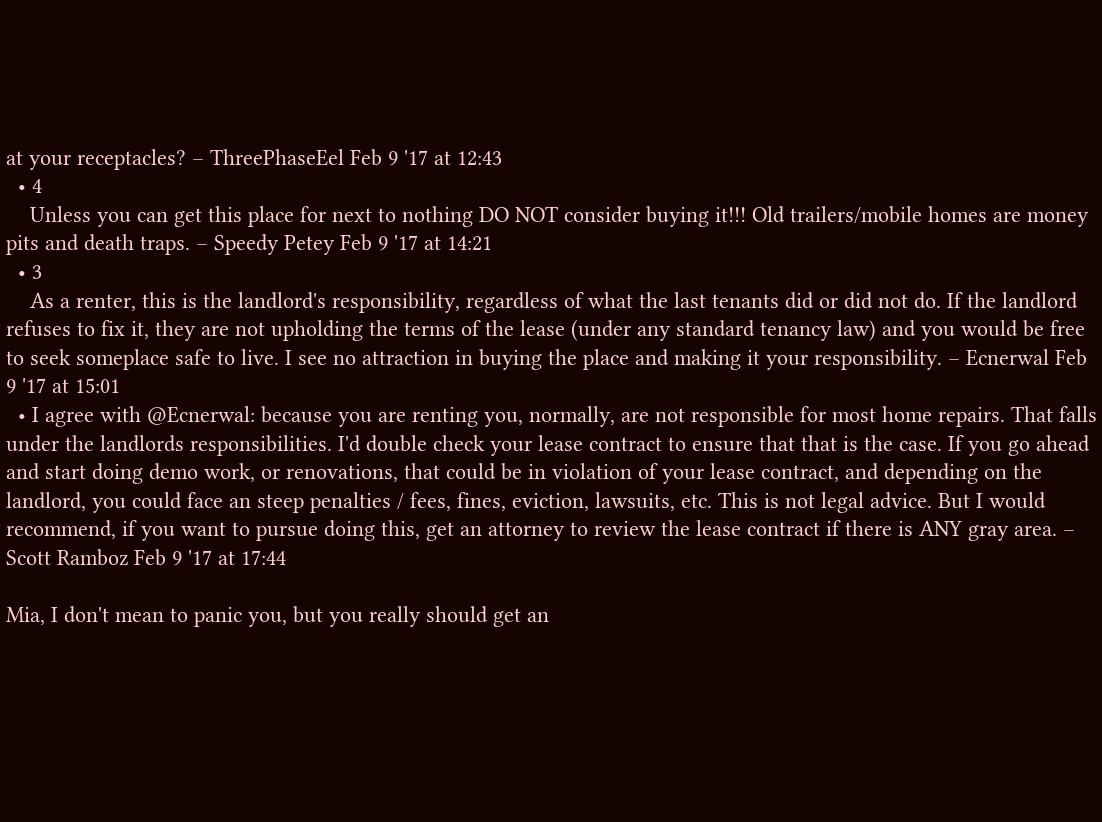at your receptacles? – ThreePhaseEel Feb 9 '17 at 12:43
  • 4
    Unless you can get this place for next to nothing DO NOT consider buying it!!! Old trailers/mobile homes are money pits and death traps. – Speedy Petey Feb 9 '17 at 14:21
  • 3
    As a renter, this is the landlord's responsibility, regardless of what the last tenants did or did not do. If the landlord refuses to fix it, they are not upholding the terms of the lease (under any standard tenancy law) and you would be free to seek someplace safe to live. I see no attraction in buying the place and making it your responsibility. – Ecnerwal Feb 9 '17 at 15:01
  • I agree with @Ecnerwal: because you are renting you, normally, are not responsible for most home repairs. That falls under the landlords responsibilities. I'd double check your lease contract to ensure that that is the case. If you go ahead and start doing demo work, or renovations, that could be in violation of your lease contract, and depending on the landlord, you could face an steep penalties / fees, fines, eviction, lawsuits, etc. This is not legal advice. But I would recommend, if you want to pursue doing this, get an attorney to review the lease contract if there is ANY gray area. – Scott Ramboz Feb 9 '17 at 17:44

Mia, I don't mean to panic you, but you really should get an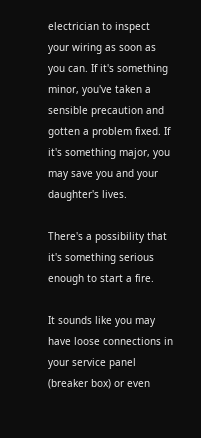electrician to inspect your wiring as soon as you can. If it's something minor, you've taken a sensible precaution and gotten a problem fixed. If it's something major, you may save you and your daughter's lives.

There's a possibility that it's something serious enough to start a fire.

It sounds like you may have loose connections in your service panel (breaker box) or even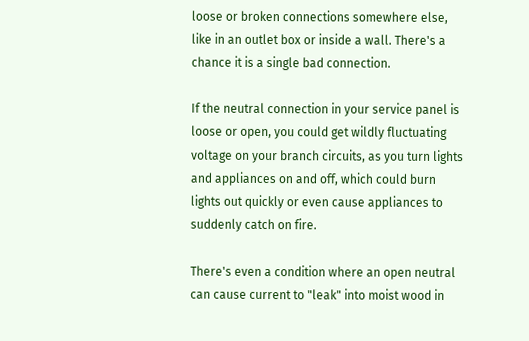loose or broken connections somewhere else, like in an outlet box or inside a wall. There's a chance it is a single bad connection.

If the neutral connection in your service panel is loose or open, you could get wildly fluctuating voltage on your branch circuits, as you turn lights and appliances on and off, which could burn lights out quickly or even cause appliances to suddenly catch on fire.

There's even a condition where an open neutral can cause current to "leak" into moist wood in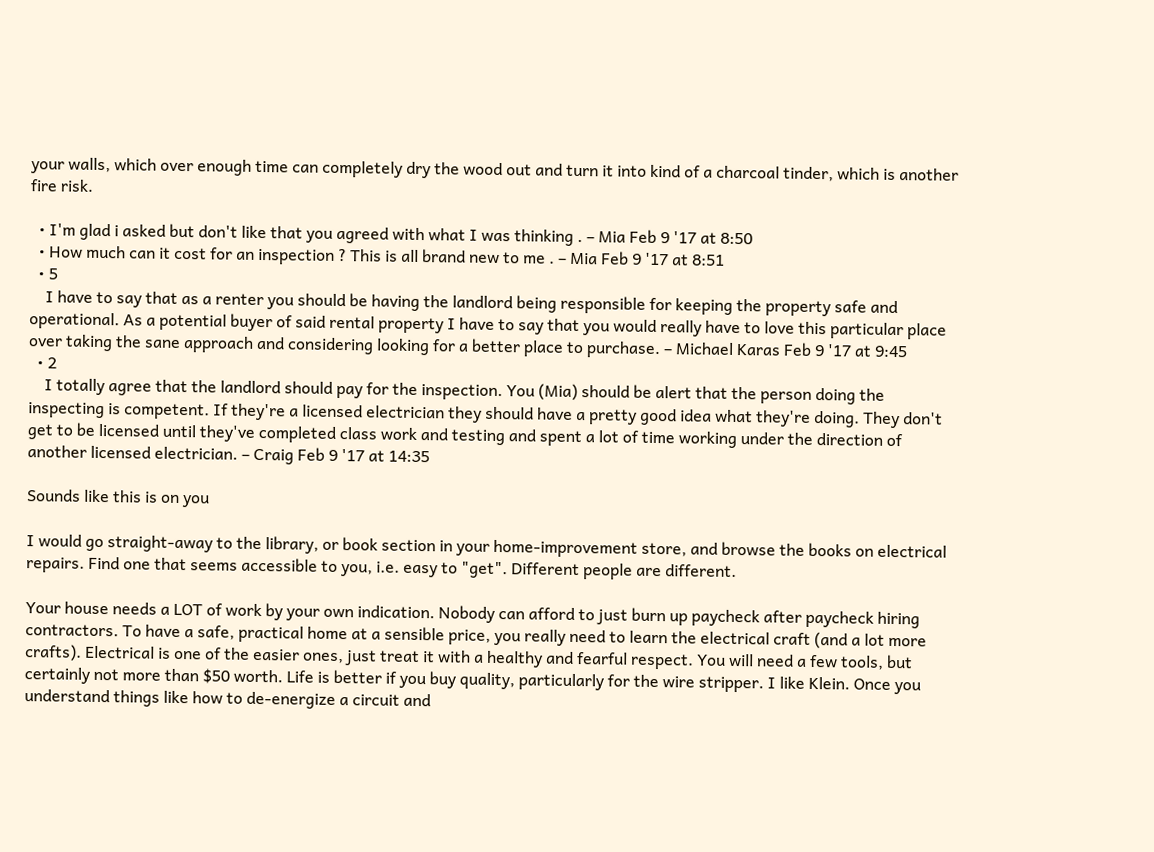your walls, which over enough time can completely dry the wood out and turn it into kind of a charcoal tinder, which is another fire risk.

  • I'm glad i asked but don't like that you agreed with what I was thinking . – Mia Feb 9 '17 at 8:50
  • How much can it cost for an inspection ? This is all brand new to me . – Mia Feb 9 '17 at 8:51
  • 5
    I have to say that as a renter you should be having the landlord being responsible for keeping the property safe and operational. As a potential buyer of said rental property I have to say that you would really have to love this particular place over taking the sane approach and considering looking for a better place to purchase. – Michael Karas Feb 9 '17 at 9:45
  • 2
    I totally agree that the landlord should pay for the inspection. You (Mia) should be alert that the person doing the inspecting is competent. If they're a licensed electrician they should have a pretty good idea what they're doing. They don't get to be licensed until they've completed class work and testing and spent a lot of time working under the direction of another licensed electrician. – Craig Feb 9 '17 at 14:35

Sounds like this is on you

I would go straight-away to the library, or book section in your home-improvement store, and browse the books on electrical repairs. Find one that seems accessible to you, i.e. easy to "get". Different people are different.

Your house needs a LOT of work by your own indication. Nobody can afford to just burn up paycheck after paycheck hiring contractors. To have a safe, practical home at a sensible price, you really need to learn the electrical craft (and a lot more crafts). Electrical is one of the easier ones, just treat it with a healthy and fearful respect. You will need a few tools, but certainly not more than $50 worth. Life is better if you buy quality, particularly for the wire stripper. I like Klein. Once you understand things like how to de-energize a circuit and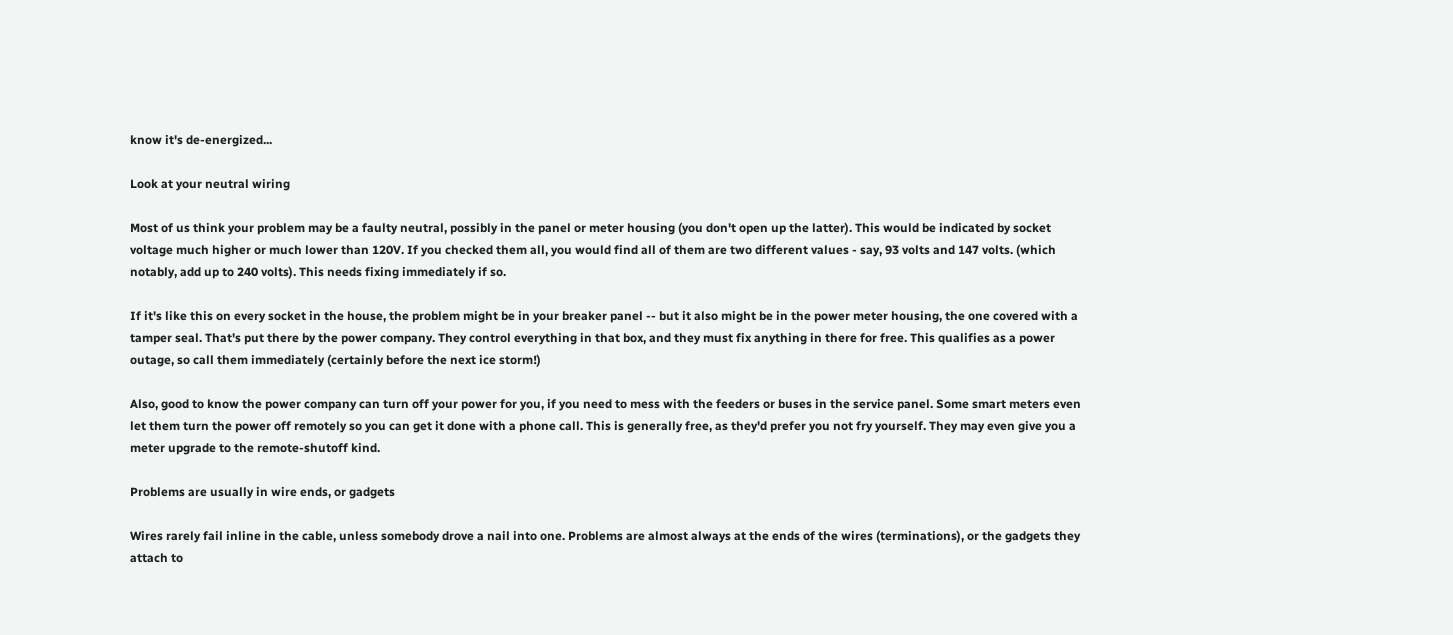know it's de-energized...

Look at your neutral wiring

Most of us think your problem may be a faulty neutral, possibly in the panel or meter housing (you don't open up the latter). This would be indicated by socket voltage much higher or much lower than 120V. If you checked them all, you would find all of them are two different values - say, 93 volts and 147 volts. (which notably, add up to 240 volts). This needs fixing immediately if so.

If it's like this on every socket in the house, the problem might be in your breaker panel -- but it also might be in the power meter housing, the one covered with a tamper seal. That's put there by the power company. They control everything in that box, and they must fix anything in there for free. This qualifies as a power outage, so call them immediately (certainly before the next ice storm!)

Also, good to know the power company can turn off your power for you, if you need to mess with the feeders or buses in the service panel. Some smart meters even let them turn the power off remotely so you can get it done with a phone call. This is generally free, as they'd prefer you not fry yourself. They may even give you a meter upgrade to the remote-shutoff kind.

Problems are usually in wire ends, or gadgets

Wires rarely fail inline in the cable, unless somebody drove a nail into one. Problems are almost always at the ends of the wires (terminations), or the gadgets they attach to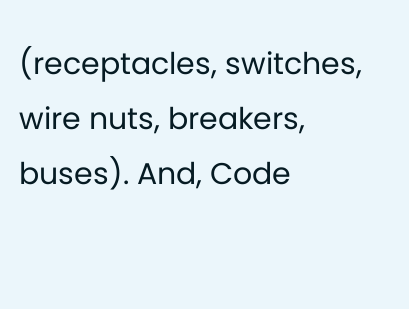(receptacles, switches, wire nuts, breakers, buses). And, Code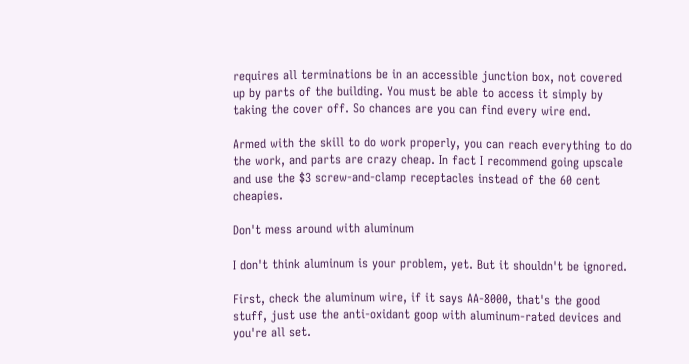requires all terminations be in an accessible junction box, not covered up by parts of the building. You must be able to access it simply by taking the cover off. So chances are you can find every wire end.

Armed with the skill to do work properly, you can reach everything to do the work, and parts are crazy cheap. In fact I recommend going upscale and use the $3 screw-and-clamp receptacles instead of the 60 cent cheapies.

Don't mess around with aluminum

I don't think aluminum is your problem, yet. But it shouldn't be ignored.

First, check the aluminum wire, if it says AA-8000, that's the good stuff, just use the anti-oxidant goop with aluminum-rated devices and you're all set.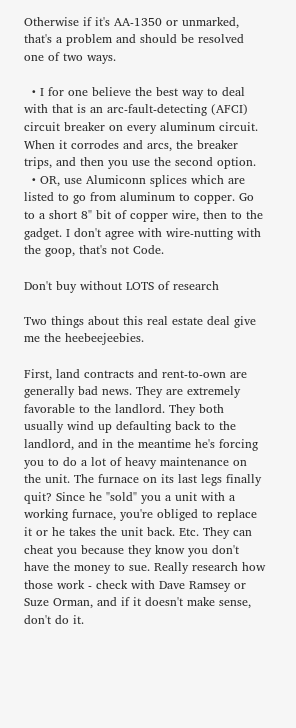Otherwise if it's AA-1350 or unmarked, that's a problem and should be resolved one of two ways.

  • I for one believe the best way to deal with that is an arc-fault-detecting (AFCI) circuit breaker on every aluminum circuit. When it corrodes and arcs, the breaker trips, and then you use the second option.
  • OR, use Alumiconn splices which are listed to go from aluminum to copper. Go to a short 8" bit of copper wire, then to the gadget. I don't agree with wire-nutting with the goop, that's not Code.

Don't buy without LOTS of research

Two things about this real estate deal give me the heebeejeebies.

First, land contracts and rent-to-own are generally bad news. They are extremely favorable to the landlord. They both usually wind up defaulting back to the landlord, and in the meantime he's forcing you to do a lot of heavy maintenance on the unit. The furnace on its last legs finally quit? Since he "sold" you a unit with a working furnace, you're obliged to replace it or he takes the unit back. Etc. They can cheat you because they know you don't have the money to sue. Really research how those work - check with Dave Ramsey or Suze Orman, and if it doesn't make sense, don't do it.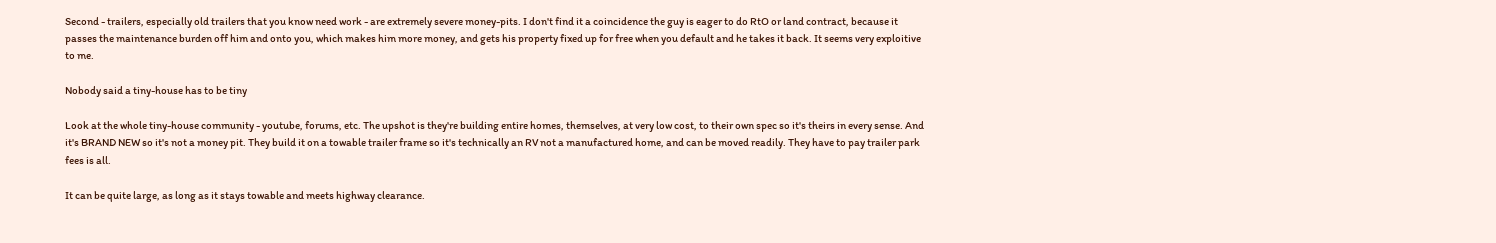Second - trailers, especially old trailers that you know need work - are extremely severe money-pits. I don't find it a coincidence the guy is eager to do RtO or land contract, because it passes the maintenance burden off him and onto you, which makes him more money, and gets his property fixed up for free when you default and he takes it back. It seems very exploitive to me.

Nobody said a tiny-house has to be tiny

Look at the whole tiny-house community - youtube, forums, etc. The upshot is they're building entire homes, themselves, at very low cost, to their own spec so it's theirs in every sense. And it's BRAND NEW so it's not a money pit. They build it on a towable trailer frame so it's technically an RV not a manufactured home, and can be moved readily. They have to pay trailer park fees is all.

It can be quite large, as long as it stays towable and meets highway clearance.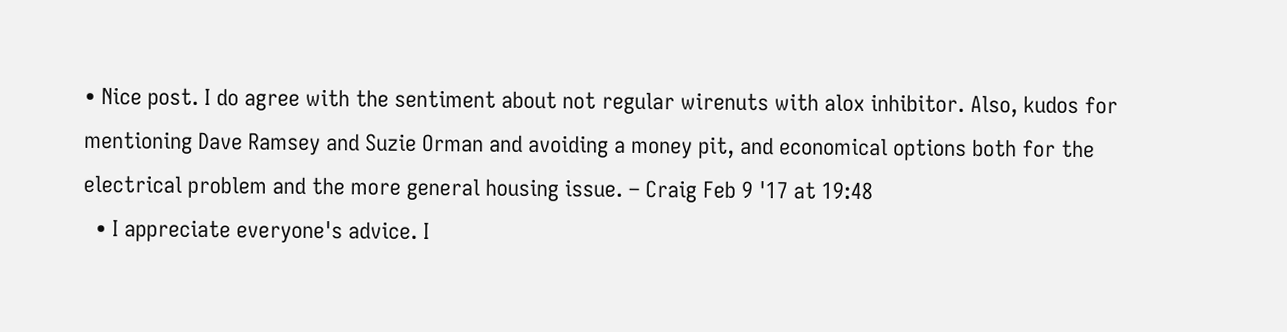• Nice post. I do agree with the sentiment about not regular wirenuts with alox inhibitor. Also, kudos for mentioning Dave Ramsey and Suzie Orman and avoiding a money pit, and economical options both for the electrical problem and the more general housing issue. – Craig Feb 9 '17 at 19:48
  • I appreciate everyone's advice. I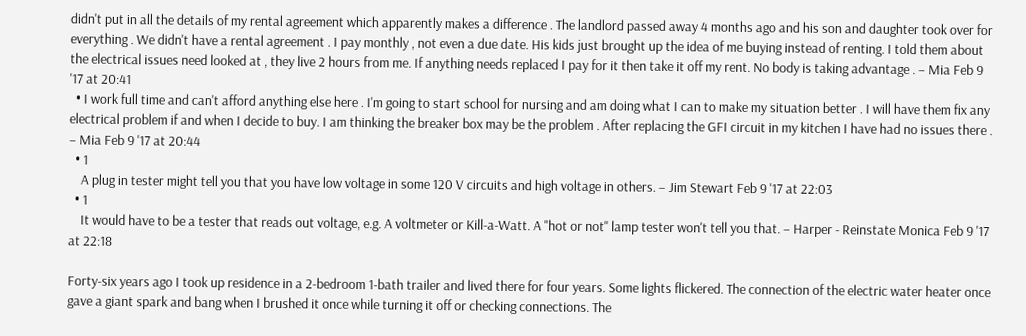didn't put in all the details of my rental agreement which apparently makes a difference . The landlord passed away 4 months ago and his son and daughter took over for everything . We didn't have a rental agreement . I pay monthly , not even a due date. His kids just brought up the idea of me buying instead of renting. I told them about the electrical issues need looked at , they live 2 hours from me. If anything needs replaced I pay for it then take it off my rent. No body is taking advantage . – Mia Feb 9 '17 at 20:41
  • I work full time and can't afford anything else here . I'm going to start school for nursing and am doing what I can to make my situation better . I will have them fix any electrical problem if and when I decide to buy. I am thinking the breaker box may be the problem . After replacing the GFI circuit in my kitchen I have had no issues there . – Mia Feb 9 '17 at 20:44
  • 1
    A plug in tester might tell you that you have low voltage in some 120 V circuits and high voltage in others. – Jim Stewart Feb 9 '17 at 22:03
  • 1
    It would have to be a tester that reads out voltage, e.g. A voltmeter or Kill-a-Watt. A "hot or not" lamp tester won't tell you that. – Harper - Reinstate Monica Feb 9 '17 at 22:18

Forty-six years ago I took up residence in a 2-bedroom 1-bath trailer and lived there for four years. Some lights flickered. The connection of the electric water heater once gave a giant spark and bang when I brushed it once while turning it off or checking connections. The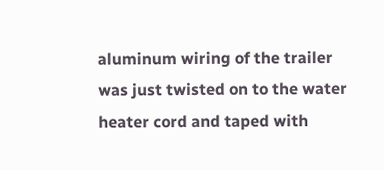aluminum wiring of the trailer was just twisted on to the water heater cord and taped with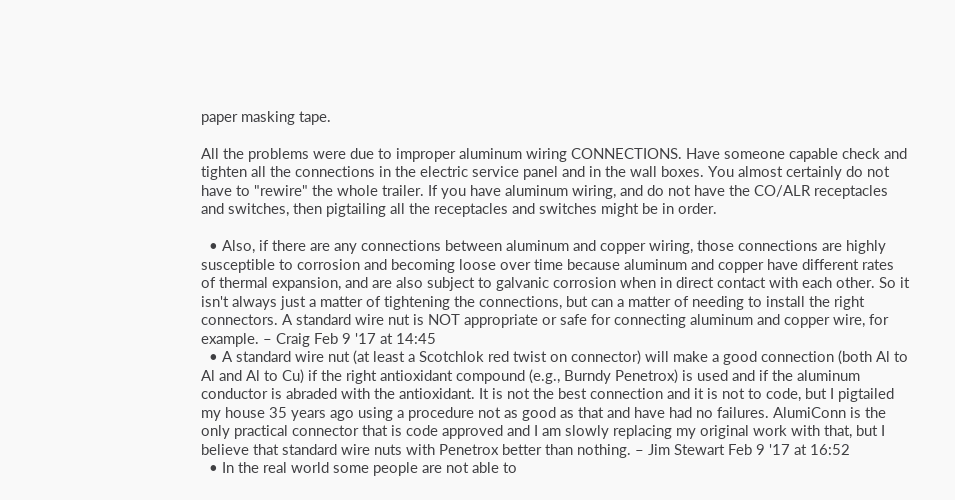paper masking tape.

All the problems were due to improper aluminum wiring CONNECTIONS. Have someone capable check and tighten all the connections in the electric service panel and in the wall boxes. You almost certainly do not have to "rewire" the whole trailer. If you have aluminum wiring, and do not have the CO/ALR receptacles and switches, then pigtailing all the receptacles and switches might be in order.

  • Also, if there are any connections between aluminum and copper wiring, those connections are highly susceptible to corrosion and becoming loose over time because aluminum and copper have different rates of thermal expansion, and are also subject to galvanic corrosion when in direct contact with each other. So it isn't always just a matter of tightening the connections, but can a matter of needing to install the right connectors. A standard wire nut is NOT appropriate or safe for connecting aluminum and copper wire, for example. – Craig Feb 9 '17 at 14:45
  • A standard wire nut (at least a Scotchlok red twist on connector) will make a good connection (both Al to Al and Al to Cu) if the right antioxidant compound (e.g., Burndy Penetrox) is used and if the aluminum conductor is abraded with the antioxidant. It is not the best connection and it is not to code, but I pigtailed my house 35 years ago using a procedure not as good as that and have had no failures. AlumiConn is the only practical connector that is code approved and I am slowly replacing my original work with that, but I believe that standard wire nuts with Penetrox better than nothing. – Jim Stewart Feb 9 '17 at 16:52
  • In the real world some people are not able to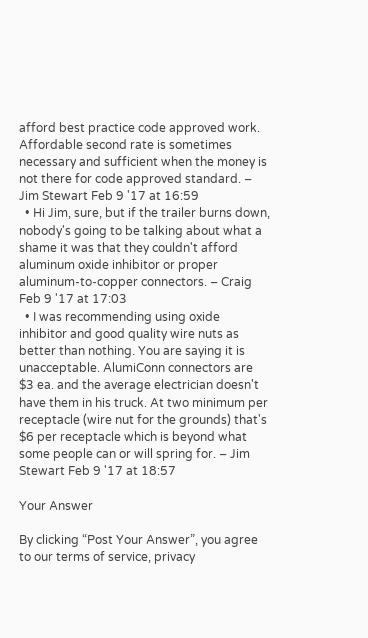afford best practice code approved work. Affordable second rate is sometimes necessary and sufficient when the money is not there for code approved standard. – Jim Stewart Feb 9 '17 at 16:59
  • Hi Jim, sure, but if the trailer burns down, nobody's going to be talking about what a shame it was that they couldn't afford aluminum oxide inhibitor or proper aluminum-to-copper connectors. – Craig Feb 9 '17 at 17:03
  • I was recommending using oxide inhibitor and good quality wire nuts as better than nothing. You are saying it is unacceptable. AlumiConn connectors are $3 ea. and the average electrician doesn't have them in his truck. At two minimum per receptacle (wire nut for the grounds) that's $6 per receptacle which is beyond what some people can or will spring for. – Jim Stewart Feb 9 '17 at 18:57

Your Answer

By clicking “Post Your Answer”, you agree to our terms of service, privacy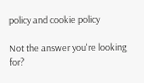policy and cookie policy

Not the answer you're looking for?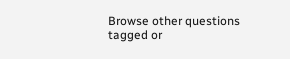Browse other questions tagged or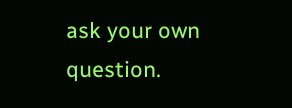ask your own question.